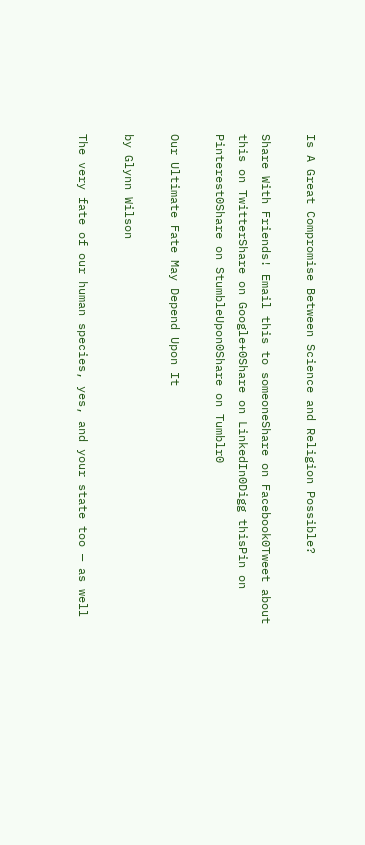Is A Great Compromise Between Science and Religion Possible?

Share With Friends! Email this to someoneShare on Facebook0Tweet about this on TwitterShare on Google+0Share on LinkedIn0Digg thisPin on Pinterest0Share on StumbleUpon0Share on Tumblr0

Our Ultimate Fate May Depend Upon It

by Glynn Wilson

The very fate of our human species, yes, and your state too — as well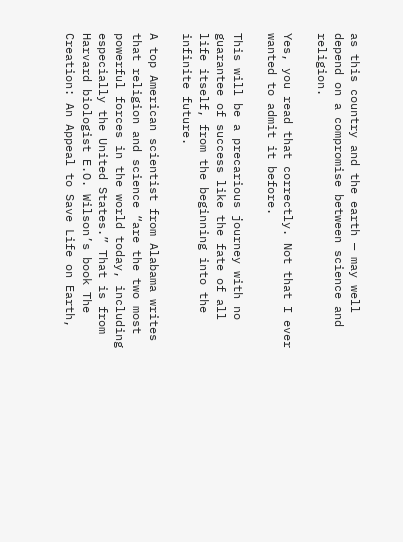as this country and the earth — may well depend on a compromise between science and religion.

Yes, you read that correctly. Not that I ever wanted to admit it before.

This will be a precarious journey with no guarantee of success like the fate of all life itself, from the beginning into the infinite future.

A top American scientist from Alabama writes that religion and science “are the two most powerful forces in the world today, including especially the United States.” That is from Harvard biologist E.O. Wilson’s book The Creation: An Appeal to Save Life on Earth,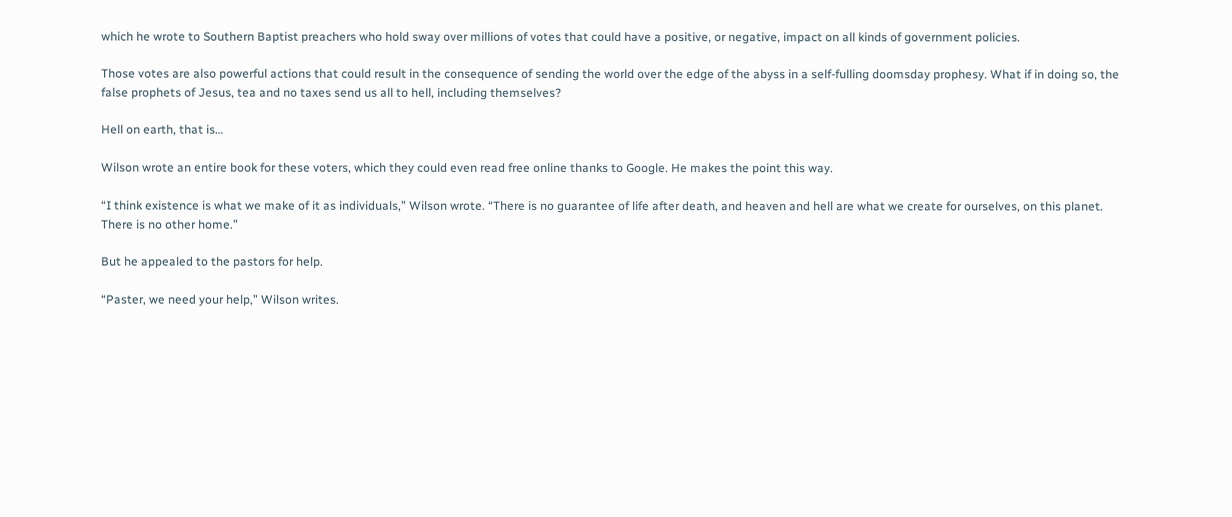which he wrote to Southern Baptist preachers who hold sway over millions of votes that could have a positive, or negative, impact on all kinds of government policies.

Those votes are also powerful actions that could result in the consequence of sending the world over the edge of the abyss in a self-fulling doomsday prophesy. What if in doing so, the false prophets of Jesus, tea and no taxes send us all to hell, including themselves?

Hell on earth, that is…

Wilson wrote an entire book for these voters, which they could even read free online thanks to Google. He makes the point this way.

“I think existence is what we make of it as individuals,” Wilson wrote. “There is no guarantee of life after death, and heaven and hell are what we create for ourselves, on this planet. There is no other home.”

But he appealed to the pastors for help.

“Paster, we need your help,” Wilson writes.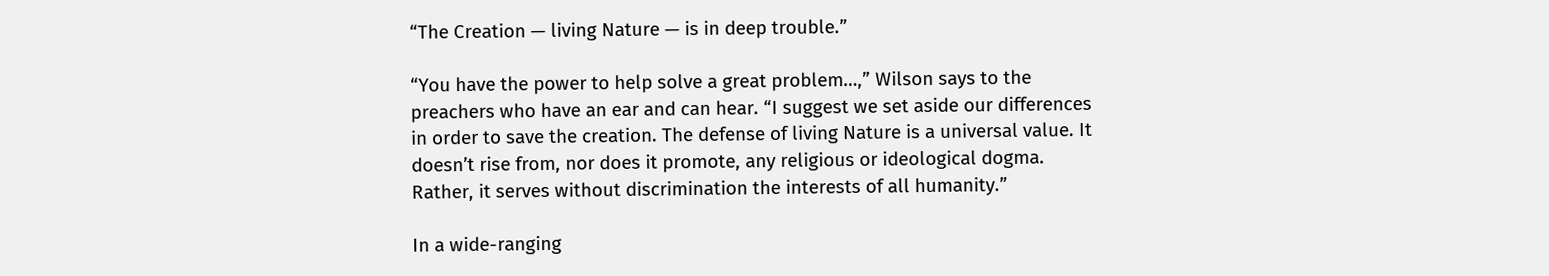“The Creation — living Nature — is in deep trouble.”

“You have the power to help solve a great problem…,” Wilson says to the preachers who have an ear and can hear. “I suggest we set aside our differences in order to save the creation. The defense of living Nature is a universal value. It doesn’t rise from, nor does it promote, any religious or ideological dogma. Rather, it serves without discrimination the interests of all humanity.”

In a wide-ranging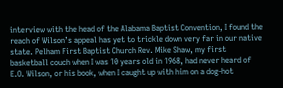interview with the head of the Alabama Baptist Convention, I found the reach of Wilson’s appeal has yet to trickle down very far in our native state. Pelham First Baptist Church Rev. Mike Shaw, my first basketball couch when I was 10 years old in 1968, had never heard of E.O. Wilson, or his book, when I caught up with him on a dog-hot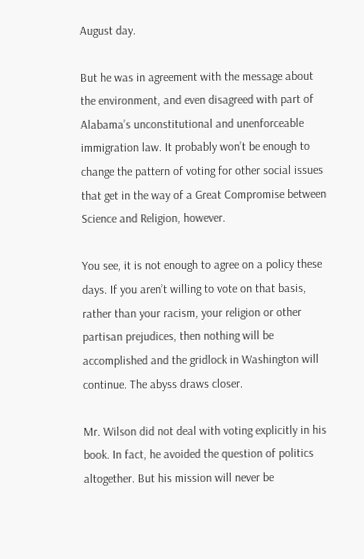August day.

But he was in agreement with the message about the environment, and even disagreed with part of Alabama’s unconstitutional and unenforceable immigration law. It probably won’t be enough to change the pattern of voting for other social issues that get in the way of a Great Compromise between Science and Religion, however.

You see, it is not enough to agree on a policy these days. If you aren’t willing to vote on that basis, rather than your racism, your religion or other partisan prejudices, then nothing will be accomplished and the gridlock in Washington will continue. The abyss draws closer.

Mr. Wilson did not deal with voting explicitly in his book. In fact, he avoided the question of politics altogether. But his mission will never be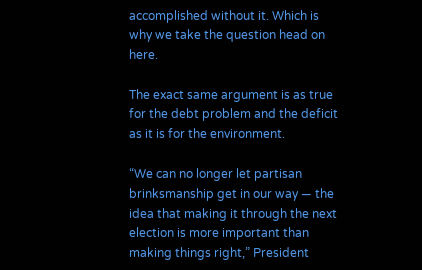accomplished without it. Which is why we take the question head on here.

The exact same argument is as true for the debt problem and the deficit as it is for the environment.

“We can no longer let partisan brinksmanship get in our way — the idea that making it through the next election is more important than making things right,” President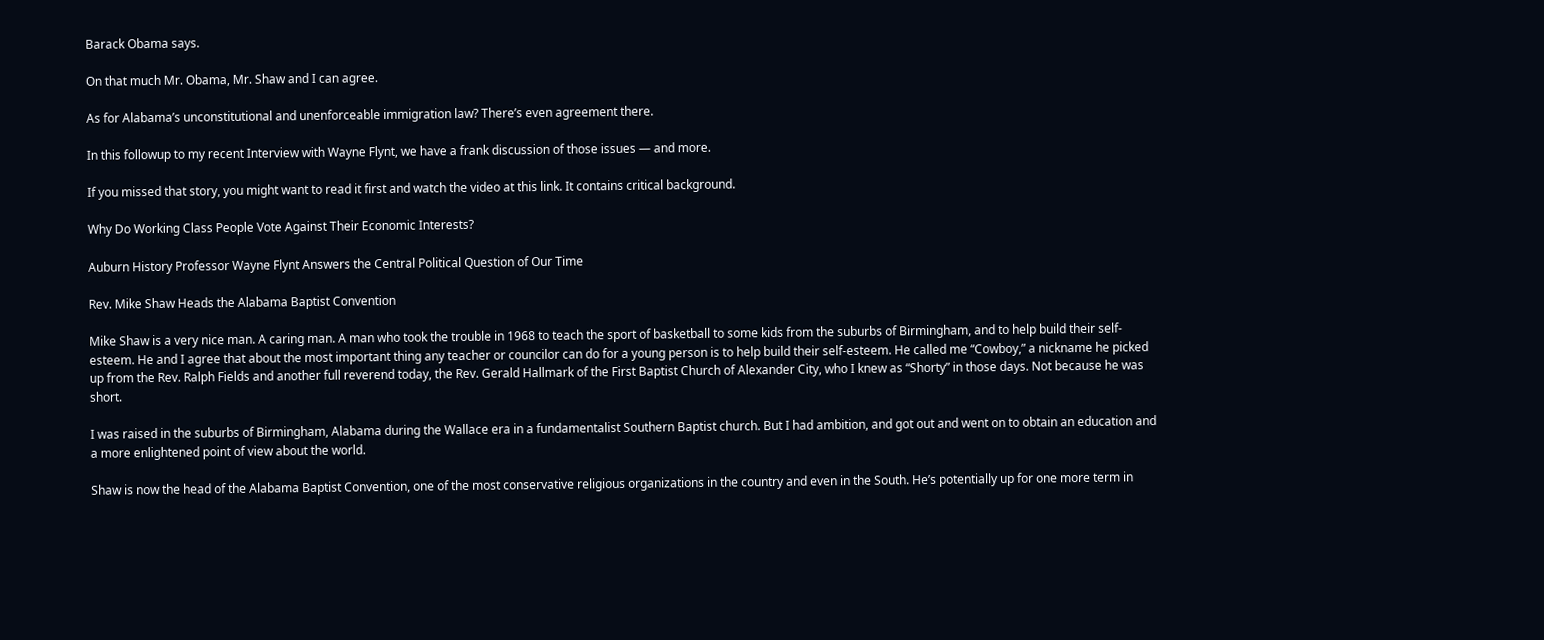Barack Obama says.

On that much Mr. Obama, Mr. Shaw and I can agree.

As for Alabama’s unconstitutional and unenforceable immigration law? There’s even agreement there.

In this followup to my recent Interview with Wayne Flynt, we have a frank discussion of those issues — and more.

If you missed that story, you might want to read it first and watch the video at this link. It contains critical background.

Why Do Working Class People Vote Against Their Economic Interests?

Auburn History Professor Wayne Flynt Answers the Central Political Question of Our Time

Rev. Mike Shaw Heads the Alabama Baptist Convention

Mike Shaw is a very nice man. A caring man. A man who took the trouble in 1968 to teach the sport of basketball to some kids from the suburbs of Birmingham, and to help build their self-esteem. He and I agree that about the most important thing any teacher or councilor can do for a young person is to help build their self-esteem. He called me “Cowboy,” a nickname he picked up from the Rev. Ralph Fields and another full reverend today, the Rev. Gerald Hallmark of the First Baptist Church of Alexander City, who I knew as “Shorty” in those days. Not because he was short.

I was raised in the suburbs of Birmingham, Alabama during the Wallace era in a fundamentalist Southern Baptist church. But I had ambition, and got out and went on to obtain an education and a more enlightened point of view about the world.

Shaw is now the head of the Alabama Baptist Convention, one of the most conservative religious organizations in the country and even in the South. He’s potentially up for one more term in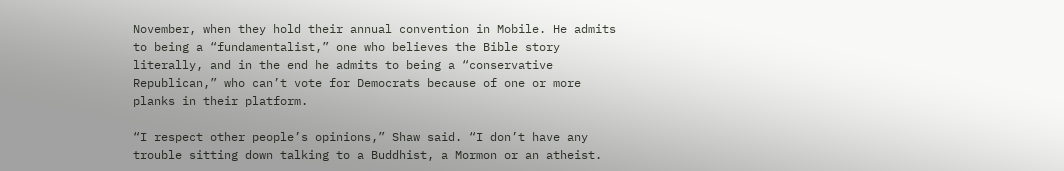November, when they hold their annual convention in Mobile. He admits to being a “fundamentalist,” one who believes the Bible story literally, and in the end he admits to being a “conservative Republican,” who can’t vote for Democrats because of one or more planks in their platform.

“I respect other people’s opinions,” Shaw said. “I don’t have any trouble sitting down talking to a Buddhist, a Mormon or an atheist.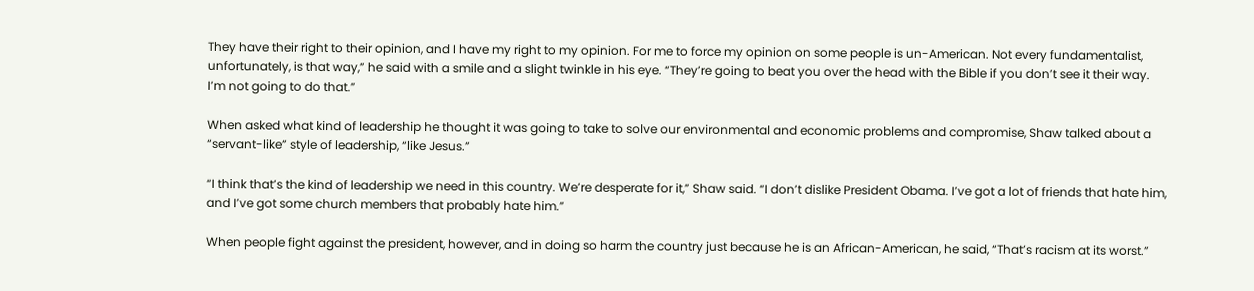They have their right to their opinion, and I have my right to my opinion. For me to force my opinion on some people is un-American. Not every fundamentalist, unfortunately, is that way,” he said with a smile and a slight twinkle in his eye. “They’re going to beat you over the head with the Bible if you don’t see it their way. I’m not going to do that.”

When asked what kind of leadership he thought it was going to take to solve our environmental and economic problems and compromise, Shaw talked about a “servant-like” style of leadership, “like Jesus.”

“I think that’s the kind of leadership we need in this country. We’re desperate for it,” Shaw said. “I don’t dislike President Obama. I’ve got a lot of friends that hate him, and I’ve got some church members that probably hate him.”

When people fight against the president, however, and in doing so harm the country just because he is an African-American, he said, “That’s racism at its worst.”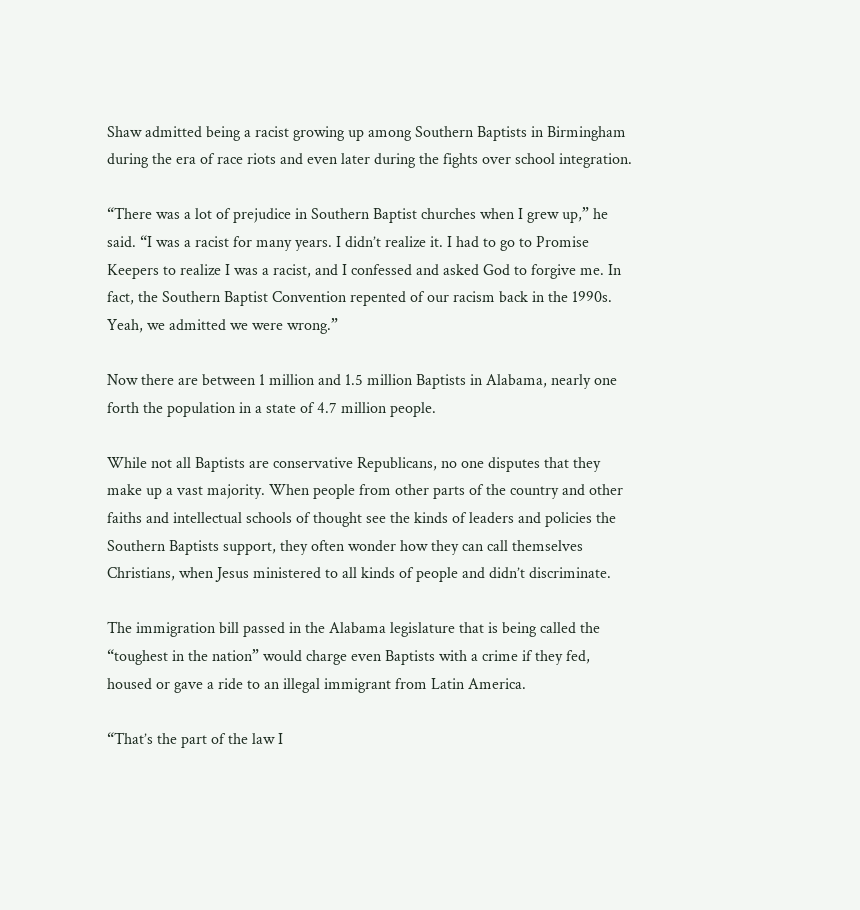Shaw admitted being a racist growing up among Southern Baptists in Birmingham during the era of race riots and even later during the fights over school integration.

“There was a lot of prejudice in Southern Baptist churches when I grew up,” he said. “I was a racist for many years. I didn’t realize it. I had to go to Promise Keepers to realize I was a racist, and I confessed and asked God to forgive me. In fact, the Southern Baptist Convention repented of our racism back in the 1990s. Yeah, we admitted we were wrong.”

Now there are between 1 million and 1.5 million Baptists in Alabama, nearly one forth the population in a state of 4.7 million people.

While not all Baptists are conservative Republicans, no one disputes that they make up a vast majority. When people from other parts of the country and other faiths and intellectual schools of thought see the kinds of leaders and policies the Southern Baptists support, they often wonder how they can call themselves Christians, when Jesus ministered to all kinds of people and didn’t discriminate.

The immigration bill passed in the Alabama legislature that is being called the “toughest in the nation” would charge even Baptists with a crime if they fed, housed or gave a ride to an illegal immigrant from Latin America.

“That’s the part of the law I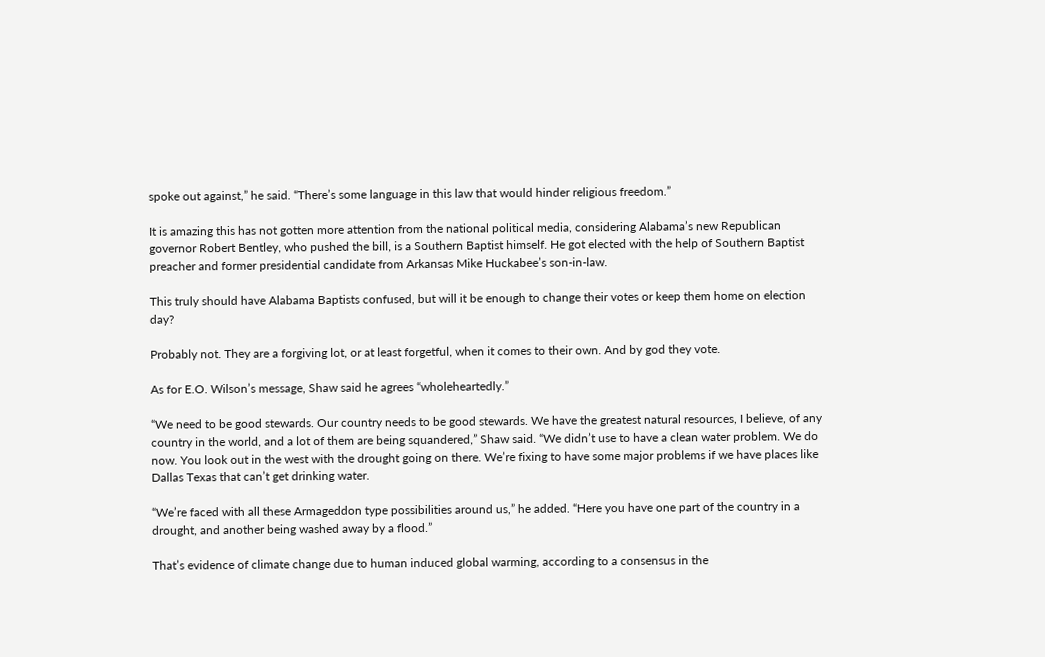spoke out against,” he said. “There’s some language in this law that would hinder religious freedom.”

It is amazing this has not gotten more attention from the national political media, considering Alabama’s new Republican governor Robert Bentley, who pushed the bill, is a Southern Baptist himself. He got elected with the help of Southern Baptist preacher and former presidential candidate from Arkansas Mike Huckabee’s son-in-law.

This truly should have Alabama Baptists confused, but will it be enough to change their votes or keep them home on election day?

Probably not. They are a forgiving lot, or at least forgetful, when it comes to their own. And by god they vote.

As for E.O. Wilson’s message, Shaw said he agrees “wholeheartedly.”

“We need to be good stewards. Our country needs to be good stewards. We have the greatest natural resources, I believe, of any country in the world, and a lot of them are being squandered,” Shaw said. “We didn’t use to have a clean water problem. We do now. You look out in the west with the drought going on there. We’re fixing to have some major problems if we have places like Dallas Texas that can’t get drinking water.

“We’re faced with all these Armageddon type possibilities around us,” he added. “Here you have one part of the country in a drought, and another being washed away by a flood.”

That’s evidence of climate change due to human induced global warming, according to a consensus in the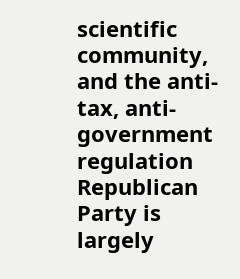scientific community, and the anti-tax, anti-government regulation Republican Party is largely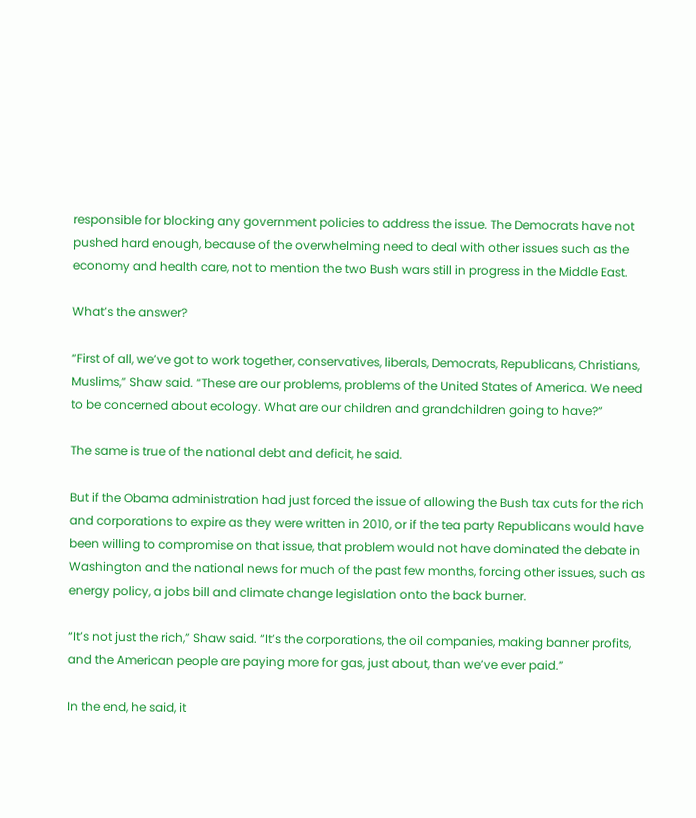responsible for blocking any government policies to address the issue. The Democrats have not pushed hard enough, because of the overwhelming need to deal with other issues such as the economy and health care, not to mention the two Bush wars still in progress in the Middle East.

What’s the answer?

“First of all, we’ve got to work together, conservatives, liberals, Democrats, Republicans, Christians, Muslims,” Shaw said. “These are our problems, problems of the United States of America. We need to be concerned about ecology. What are our children and grandchildren going to have?”

The same is true of the national debt and deficit, he said.

But if the Obama administration had just forced the issue of allowing the Bush tax cuts for the rich and corporations to expire as they were written in 2010, or if the tea party Republicans would have been willing to compromise on that issue, that problem would not have dominated the debate in Washington and the national news for much of the past few months, forcing other issues, such as energy policy, a jobs bill and climate change legislation onto the back burner.

“It’s not just the rich,” Shaw said. “It’s the corporations, the oil companies, making banner profits, and the American people are paying more for gas, just about, than we’ve ever paid.”

In the end, he said, it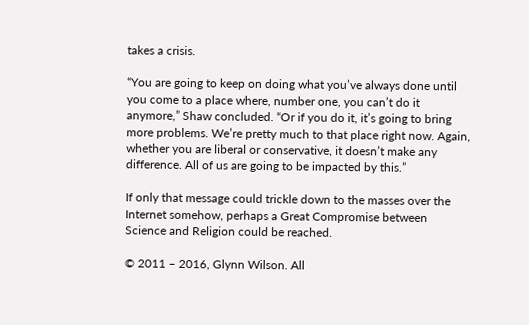takes a crisis.

“You are going to keep on doing what you’ve always done until you come to a place where, number one, you can’t do it anymore,” Shaw concluded. “Or if you do it, it’s going to bring more problems. We’re pretty much to that place right now. Again, whether you are liberal or conservative, it doesn’t make any difference. All of us are going to be impacted by this.”

If only that message could trickle down to the masses over the Internet somehow, perhaps a Great Compromise between Science and Religion could be reached.

© 2011 – 2016, Glynn Wilson. All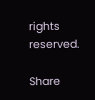rights reserved.

Share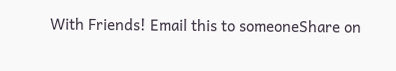With Friends! Email this to someoneShare on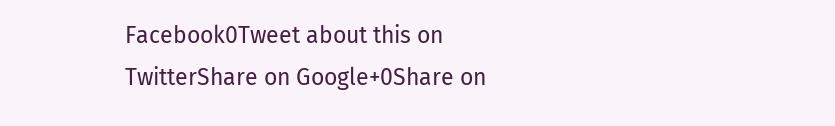Facebook0Tweet about this on TwitterShare on Google+0Share on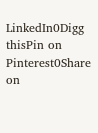LinkedIn0Digg thisPin on Pinterest0Share on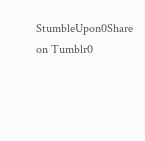StumbleUpon0Share on Tumblr0